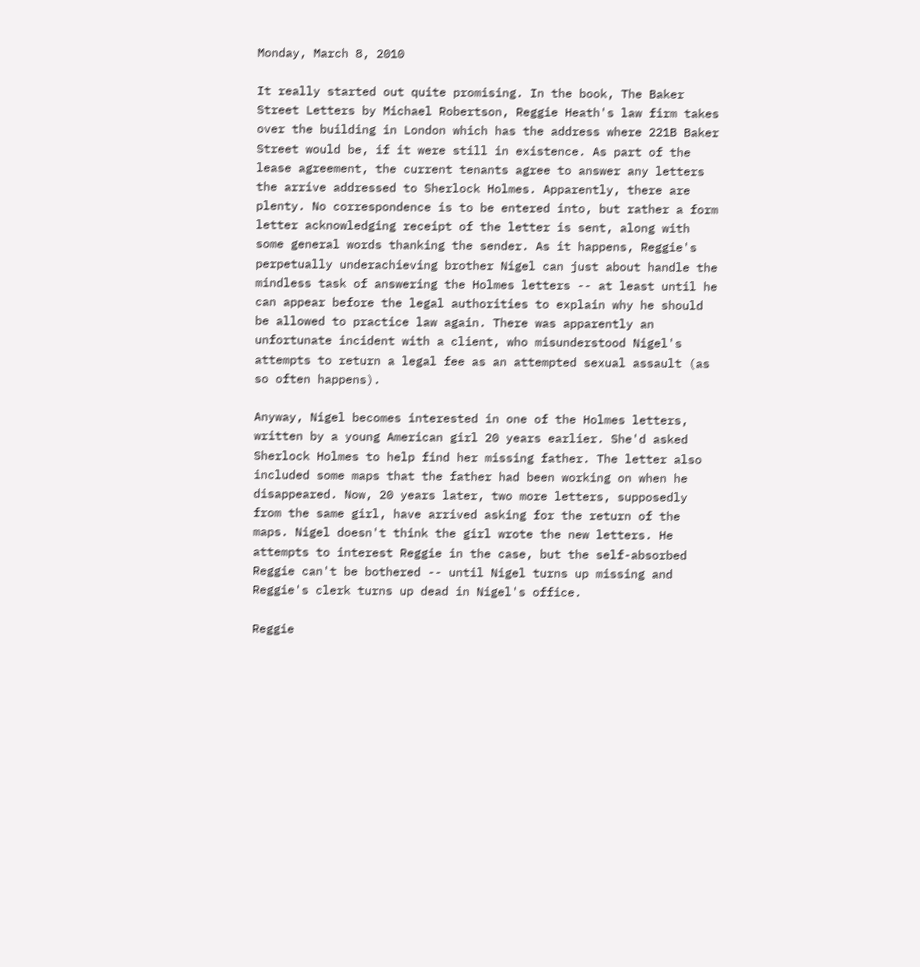Monday, March 8, 2010

It really started out quite promising. In the book, The Baker Street Letters by Michael Robertson, Reggie Heath's law firm takes over the building in London which has the address where 221B Baker Street would be, if it were still in existence. As part of the lease agreement, the current tenants agree to answer any letters the arrive addressed to Sherlock Holmes. Apparently, there are plenty. No correspondence is to be entered into, but rather a form letter acknowledging receipt of the letter is sent, along with some general words thanking the sender. As it happens, Reggie's perpetually underachieving brother Nigel can just about handle the mindless task of answering the Holmes letters -- at least until he can appear before the legal authorities to explain why he should be allowed to practice law again. There was apparently an unfortunate incident with a client, who misunderstood Nigel's attempts to return a legal fee as an attempted sexual assault (as so often happens).

Anyway, Nigel becomes interested in one of the Holmes letters, written by a young American girl 20 years earlier. She'd asked Sherlock Holmes to help find her missing father. The letter also included some maps that the father had been working on when he disappeared. Now, 20 years later, two more letters, supposedly from the same girl, have arrived asking for the return of the maps. Nigel doesn't think the girl wrote the new letters. He attempts to interest Reggie in the case, but the self-absorbed Reggie can't be bothered -- until Nigel turns up missing and Reggie's clerk turns up dead in Nigel's office.

Reggie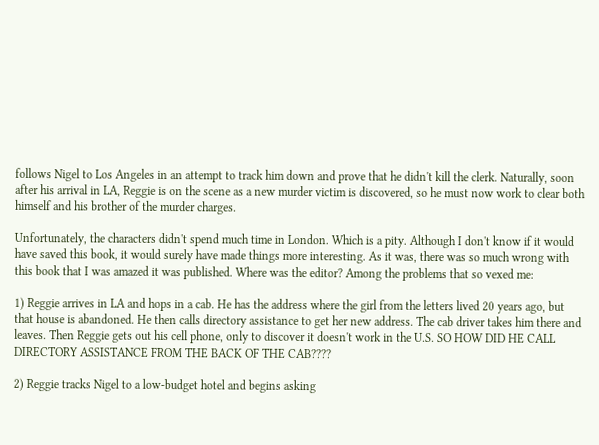follows Nigel to Los Angeles in an attempt to track him down and prove that he didn't kill the clerk. Naturally, soon after his arrival in LA, Reggie is on the scene as a new murder victim is discovered, so he must now work to clear both himself and his brother of the murder charges.

Unfortunately, the characters didn't spend much time in London. Which is a pity. Although I don't know if it would have saved this book, it would surely have made things more interesting. As it was, there was so much wrong with this book that I was amazed it was published. Where was the editor? Among the problems that so vexed me:

1) Reggie arrives in LA and hops in a cab. He has the address where the girl from the letters lived 20 years ago, but that house is abandoned. He then calls directory assistance to get her new address. The cab driver takes him there and leaves. Then Reggie gets out his cell phone, only to discover it doesn't work in the U.S. SO HOW DID HE CALL DIRECTORY ASSISTANCE FROM THE BACK OF THE CAB????

2) Reggie tracks Nigel to a low-budget hotel and begins asking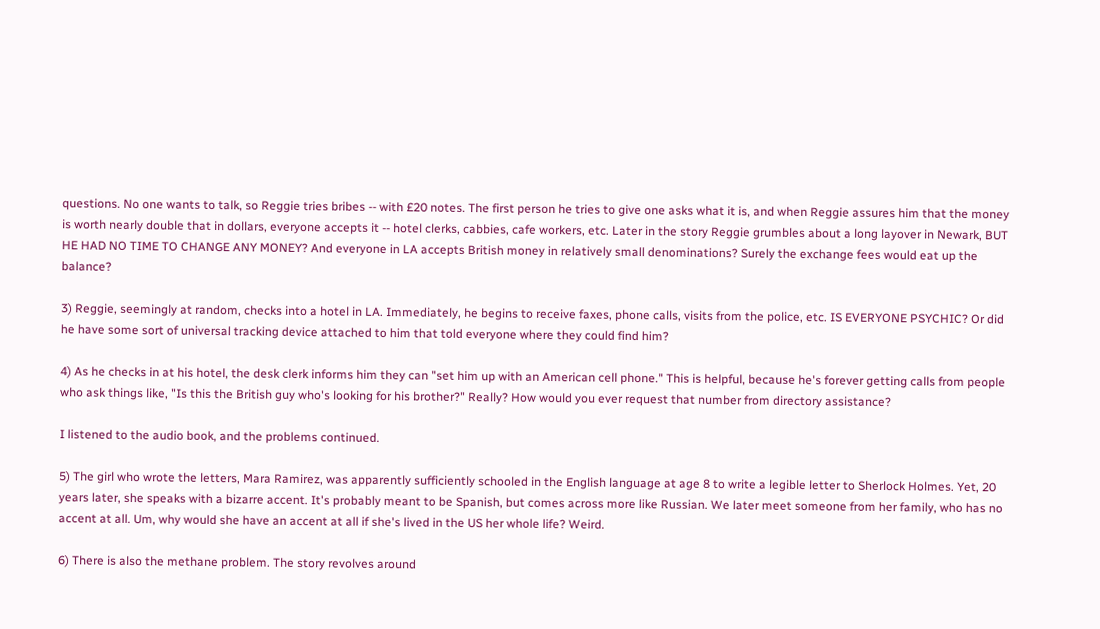questions. No one wants to talk, so Reggie tries bribes -- with £20 notes. The first person he tries to give one asks what it is, and when Reggie assures him that the money is worth nearly double that in dollars, everyone accepts it -- hotel clerks, cabbies, cafe workers, etc. Later in the story Reggie grumbles about a long layover in Newark, BUT HE HAD NO TIME TO CHANGE ANY MONEY? And everyone in LA accepts British money in relatively small denominations? Surely the exchange fees would eat up the balance?

3) Reggie, seemingly at random, checks into a hotel in LA. Immediately, he begins to receive faxes, phone calls, visits from the police, etc. IS EVERYONE PSYCHIC? Or did he have some sort of universal tracking device attached to him that told everyone where they could find him?

4) As he checks in at his hotel, the desk clerk informs him they can "set him up with an American cell phone." This is helpful, because he's forever getting calls from people who ask things like, "Is this the British guy who's looking for his brother?" Really? How would you ever request that number from directory assistance?

I listened to the audio book, and the problems continued.

5) The girl who wrote the letters, Mara Ramirez, was apparently sufficiently schooled in the English language at age 8 to write a legible letter to Sherlock Holmes. Yet, 20 years later, she speaks with a bizarre accent. It's probably meant to be Spanish, but comes across more like Russian. We later meet someone from her family, who has no accent at all. Um, why would she have an accent at all if she's lived in the US her whole life? Weird.

6) There is also the methane problem. The story revolves around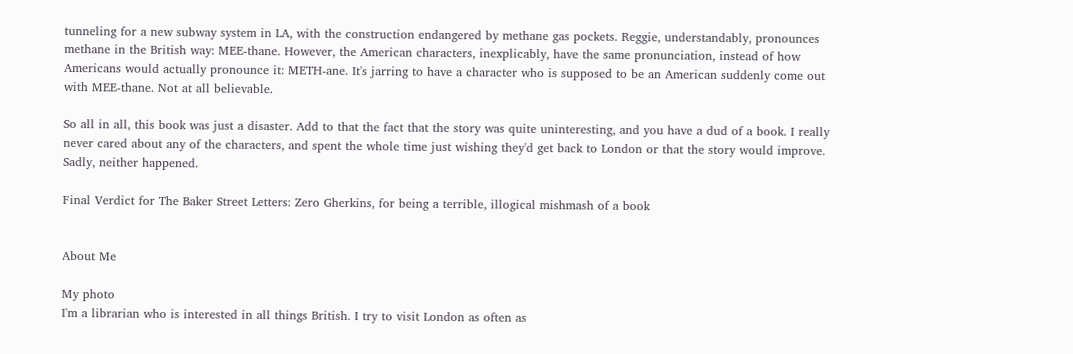tunneling for a new subway system in LA, with the construction endangered by methane gas pockets. Reggie, understandably, pronounces methane in the British way: MEE-thane. However, the American characters, inexplicably, have the same pronunciation, instead of how Americans would actually pronounce it: METH-ane. It's jarring to have a character who is supposed to be an American suddenly come out with MEE-thane. Not at all believable.

So all in all, this book was just a disaster. Add to that the fact that the story was quite uninteresting, and you have a dud of a book. I really never cared about any of the characters, and spent the whole time just wishing they'd get back to London or that the story would improve. Sadly, neither happened.

Final Verdict for The Baker Street Letters: Zero Gherkins, for being a terrible, illogical mishmash of a book


About Me

My photo
I'm a librarian who is interested in all things British. I try to visit London as often as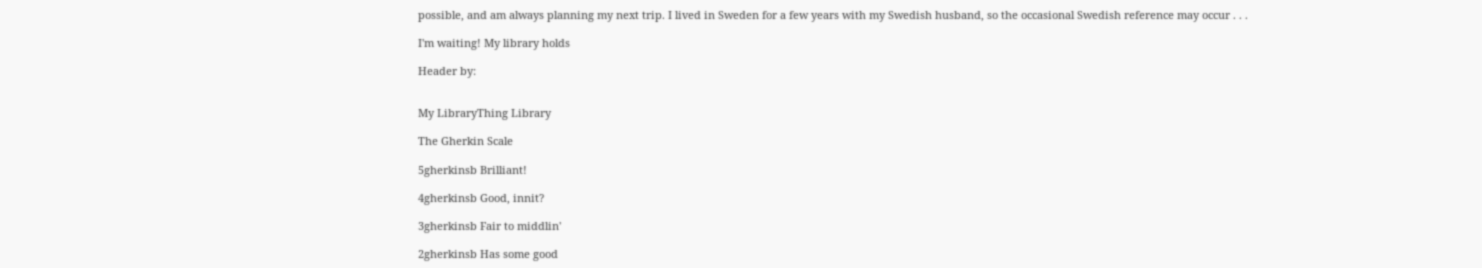possible, and am always planning my next trip. I lived in Sweden for a few years with my Swedish husband, so the occasional Swedish reference may occur . . .

I'm waiting! My library holds

Header by:


My LibraryThing Library

The Gherkin Scale

5gherkinsb Brilliant!

4gherkinsb Good, innit?

3gherkinsb Fair to middlin'

2gherkinsb Has some good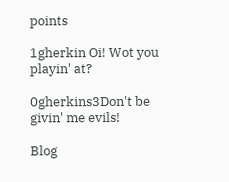points

1gherkin Oi! Wot you playin' at?

0gherkins3Don't be givin' me evils!

Blog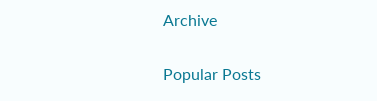Archive

Popular Posts